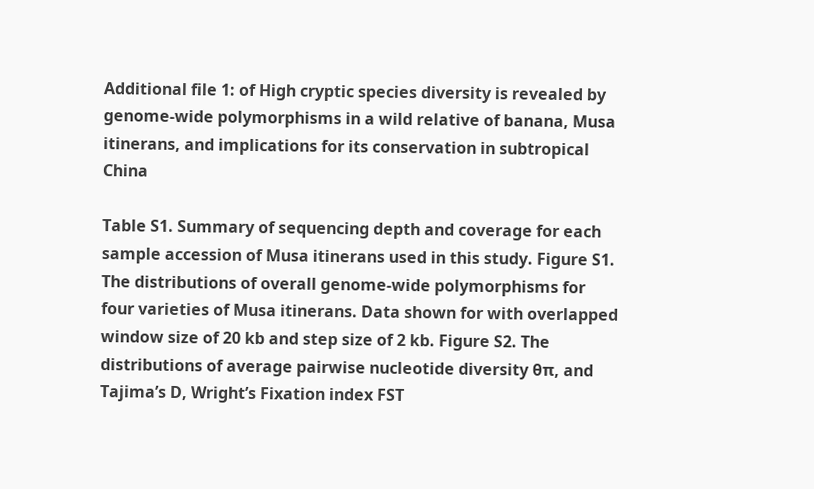Additional file 1: of High cryptic species diversity is revealed by genome-wide polymorphisms in a wild relative of banana, Musa itinerans, and implications for its conservation in subtropical China

Table S1. Summary of sequencing depth and coverage for each sample accession of Musa itinerans used in this study. Figure S1. The distributions of overall genome-wide polymorphisms for four varieties of Musa itinerans. Data shown for with overlapped window size of 20 kb and step size of 2 kb. Figure S2. The distributions of average pairwise nucleotide diversity θπ, and Tajima’s D, Wright’s Fixation index FST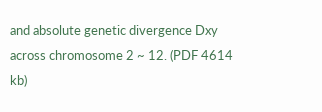and absolute genetic divergence Dxy across chromosome 2 ~ 12. (PDF 4614 kb)